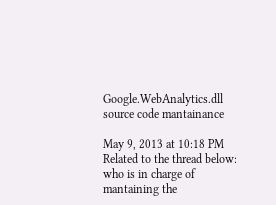Google.WebAnalytics.dll source code mantainance

May 9, 2013 at 10:18 PM
Related to the thread below: who is in charge of mantaining the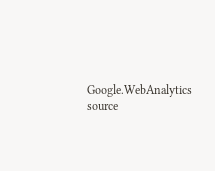Google.WebAnalytics source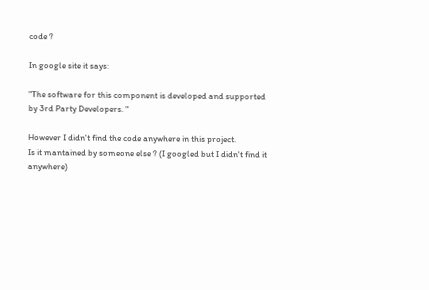code ?

In google site it says:

"The software for this component is developed and supported by 3rd Party Developers. "

However I didn't find the code anywhere in this project.
Is it mantained by someone else ? (I googled but I didn't find it anywhere)